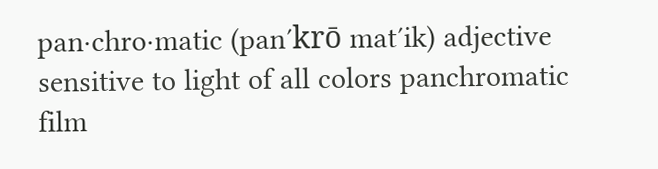pan·chro·matic (pan′krō mat′ik) adjective
sensitive to light of all colors panchromatic film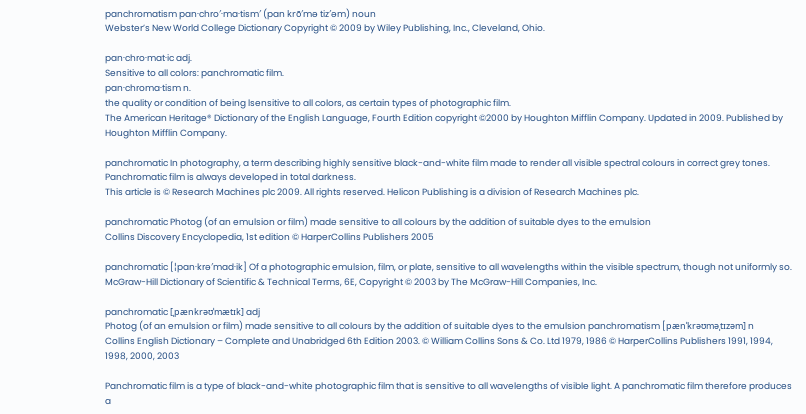panchromatism pan·chro′·ma·tism′ (pan krō′mə tiz′əm) noun
Webster’s New World College Dictionary Copyright © 2009 by Wiley Publishing, Inc., Cleveland, Ohio.

pan·chro·mat·ic adj.
Sensitive to all colors: panchromatic film.
pan·chroma·tism n.
the quality or condition of being lsensitive to all colors, as certain types of photographic film.
The American Heritage® Dictionary of the English Language, Fourth Edition copyright ©2000 by Houghton Mifflin Company. Updated in 2009. Published by Houghton Mifflin Company.

panchromatic In photography, a term describing highly sensitive black-and-white film made to render all visible spectral colours in correct grey tones. Panchromatic film is always developed in total darkness.
This article is © Research Machines plc 2009. All rights reserved. Helicon Publishing is a division of Research Machines plc.

panchromatic Photog (of an emulsion or film) made sensitive to all colours by the addition of suitable dyes to the emulsion
Collins Discovery Encyclopedia, 1st edition © HarperCollins Publishers 2005

panchromatic [¦pan·krə′mad·ik] Of a photographic emulsion, film, or plate, sensitive to all wavelengths within the visible spectrum, though not uniformly so.
McGraw-Hill Dictionary of Scientific & Technical Terms, 6E, Copyright © 2003 by The McGraw-Hill Companies, Inc.

panchromatic [ˌpænkrəʊˈmætɪk] adj
Photog (of an emulsion or film) made sensitive to all colours by the addition of suitable dyes to the emulsion panchromatism [pænˈkrəʊməˌtɪzəm] n
Collins English Dictionary – Complete and Unabridged 6th Edition 2003. © William Collins Sons & Co. Ltd 1979, 1986 © HarperCollins Publishers 1991, 1994, 1998, 2000, 2003

Panchromatic film is a type of black-and-white photographic film that is sensitive to all wavelengths of visible light. A panchromatic film therefore produces a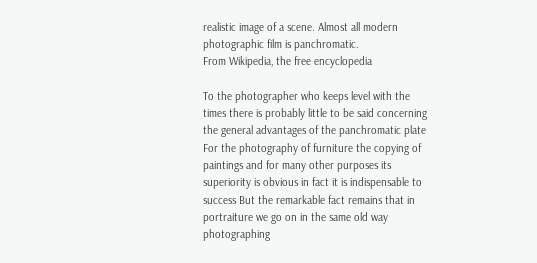realistic image of a scene. Almost all modern photographic film is panchromatic.
From Wikipedia, the free encyclopedia

To the photographer who keeps level with the times there is probably little to be said concerning the general advantages of the panchromatic plate For the photography of furniture the copying of paintings and for many other purposes its superiority is obvious in fact it is indispensable to success But the remarkable fact remains that in portraiture we go on in the same old way photographing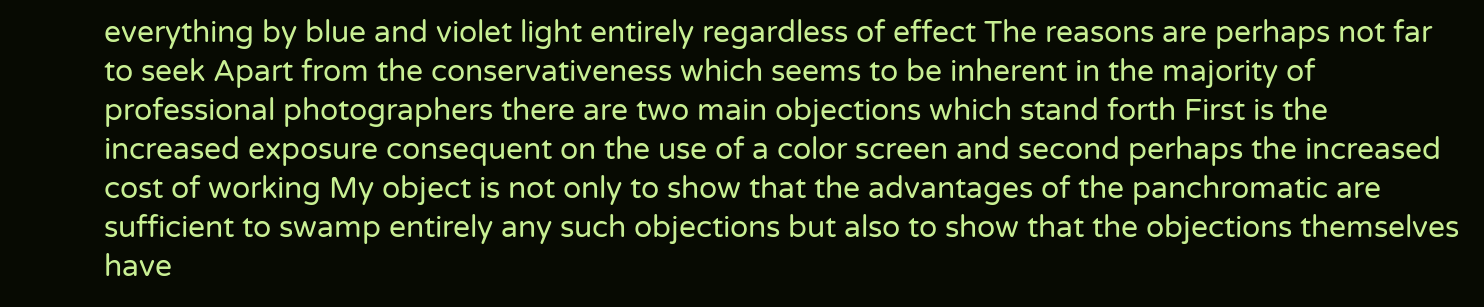everything by blue and violet light entirely regardless of effect The reasons are perhaps not far to seek Apart from the conservativeness which seems to be inherent in the majority of professional photographers there are two main objections which stand forth First is the increased exposure consequent on the use of a color screen and second perhaps the increased cost of working My object is not only to show that the advantages of the panchromatic are sufficient to swamp entirely any such objections but also to show that the objections themselves have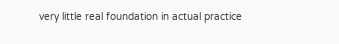very little real foundation in actual practice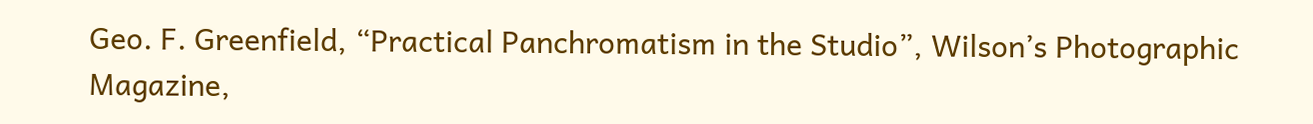Geo. F. Greenfield, “Practical Panchromatism in the Studio”, Wilson’s Photographic Magazine,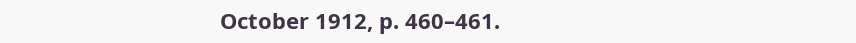October 1912, p. 460–461.